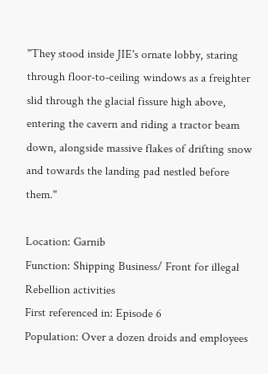"They stood inside JIE's ornate lobby, staring through floor-to-ceiling windows as a freighter slid through the glacial fissure high above, entering the cavern and riding a tractor beam down, alongside massive flakes of drifting snow and towards the landing pad nestled before them."

Location: Garnib
Function: Shipping Business/ Front for illegal Rebellion activities
First referenced in: Episode 6
Population: Over a dozen droids and employees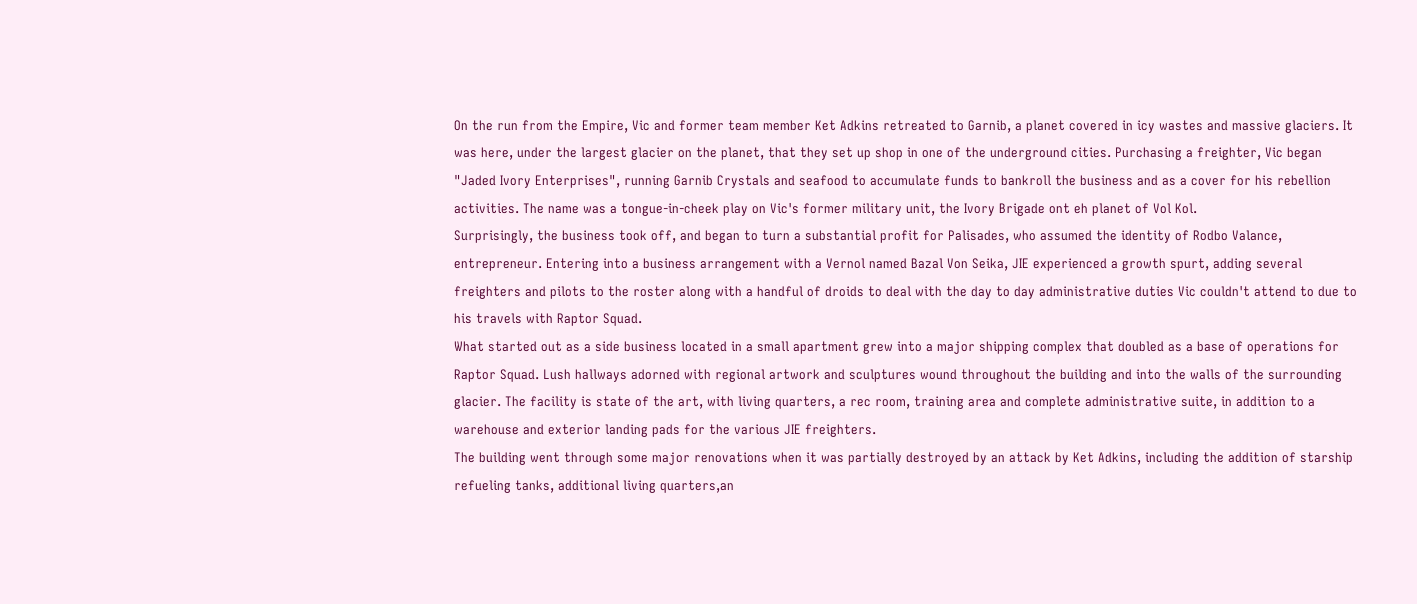On the run from the Empire, Vic and former team member Ket Adkins retreated to Garnib, a planet covered in icy wastes and massive glaciers. It was here, under the largest glacier on the planet, that they set up shop in one of the underground cities. Purchasing a freighter, Vic began "Jaded Ivory Enterprises", running Garnib Crystals and seafood to accumulate funds to bankroll the business and as a cover for his rebellion activities. The name was a tongue-in-cheek play on Vic's former military unit, the Ivory Brigade ont eh planet of Vol Kol.
Surprisingly, the business took off, and began to turn a substantial profit for Palisades, who assumed the identity of Rodbo Valance, entrepreneur. Entering into a business arrangement with a Vernol named Bazal Von Seika, JIE experienced a growth spurt, adding several freighters and pilots to the roster along with a handful of droids to deal with the day to day administrative duties Vic couldn't attend to due to his travels with Raptor Squad.
What started out as a side business located in a small apartment grew into a major shipping complex that doubled as a base of operations for Raptor Squad. Lush hallways adorned with regional artwork and sculptures wound throughout the building and into the walls of the surrounding glacier. The facility is state of the art, with living quarters, a rec room, training area and complete administrative suite, in addition to a warehouse and exterior landing pads for the various JIE freighters.
The building went through some major renovations when it was partially destroyed by an attack by Ket Adkins, including the addition of starship refueling tanks, additional living quarters,an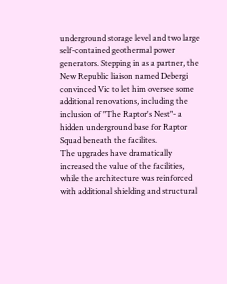underground storage level and two large self-contained geothermal power generators. Stepping in as a partner, the New Republic liaison named Debergi convinced Vic to let him oversee some additional renovations, including the inclusion of "The Raptor's Nest"- a hidden underground base for Raptor Squad beneath the facilites.
The upgrades have dramatically increased the value of the facilities, while the architecture was reinforced with additional shielding and structural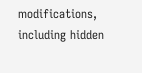modifications, including hidden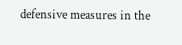defensive measures in the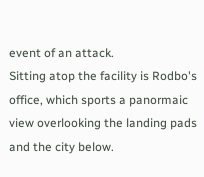event of an attack.
Sitting atop the facility is Rodbo's office, which sports a panormaic view overlooking the landing pads and the city below.